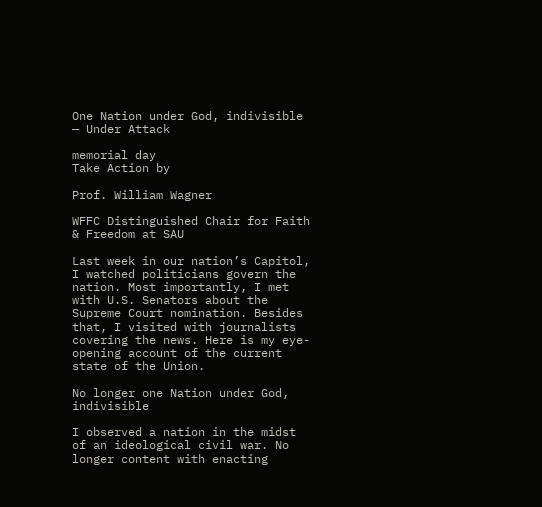One Nation under God, indivisible — Under Attack

memorial day
Take Action by

Prof. William Wagner

WFFC Distinguished Chair for Faith & Freedom at SAU

Last week in our nation’s Capitol, I watched politicians govern the nation. Most importantly, I met with U.S. Senators about the Supreme Court nomination. Besides that, I visited with journalists covering the news. Here is my eye-opening account of the current state of the Union.

No longer one Nation under God, indivisible

I observed a nation in the midst of an ideological civil war. No longer content with enacting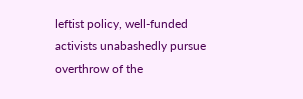leftist policy, well-funded activists unabashedly pursue overthrow of the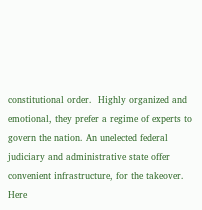constitutional order.  Highly organized and emotional, they prefer a regime of experts to govern the nation. An unelected federal judiciary and administrative state offer convenient infrastructure, for the takeover. Here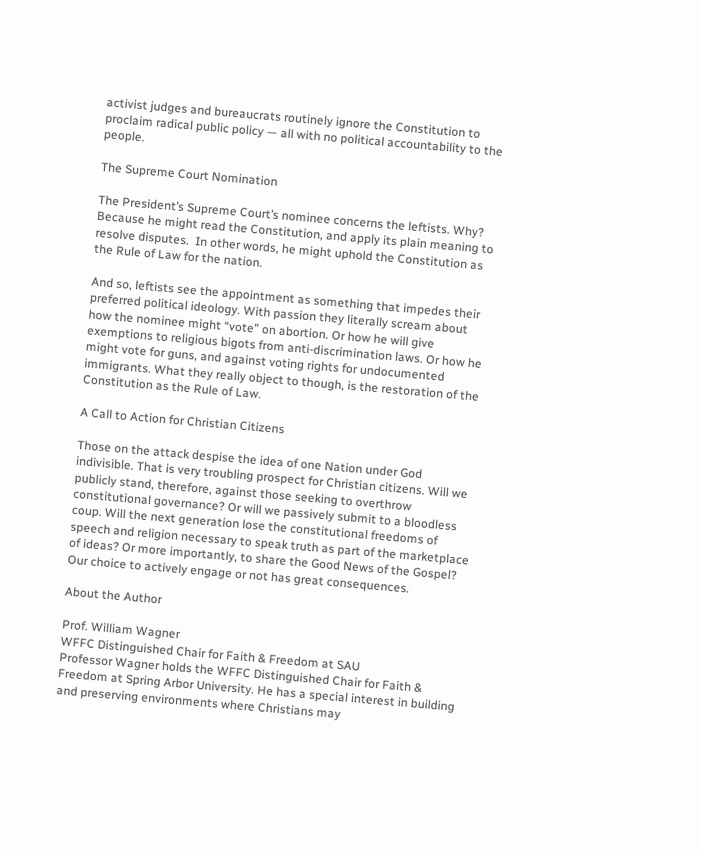activist judges and bureaucrats routinely ignore the Constitution to proclaim radical public policy — all with no political accountability to the people.

The Supreme Court Nomination

The President’s Supreme Court’s nominee concerns the leftists. Why? Because he might read the Constitution, and apply its plain meaning to resolve disputes.  In other words, he might uphold the Constitution as the Rule of Law for the nation.

And so, leftists see the appointment as something that impedes their preferred political ideology. With passion they literally scream about how the nominee might “vote” on abortion. Or how he will give exemptions to religious bigots from anti-discrimination laws. Or how he might vote for guns, and against voting rights for undocumented immigrants. What they really object to though, is the restoration of the Constitution as the Rule of Law.

A Call to Action for Christian Citizens

Those on the attack despise the idea of one Nation under God indivisible. That is very troubling prospect for Christian citizens. Will we publicly stand, therefore, against those seeking to overthrow constitutional governance? Or will we passively submit to a bloodless coup. Will the next generation lose the constitutional freedoms of speech and religion necessary to speak truth as part of the marketplace of ideas? Or more importantly, to share the Good News of the Gospel? Our choice to actively engage or not has great consequences.

About the Author

Prof. William Wagner
WFFC Distinguished Chair for Faith & Freedom at SAU
Professor Wagner holds the WFFC Distinguished Chair for Faith & Freedom at Spring Arbor University. He has a special interest in building and preserving environments where Christians may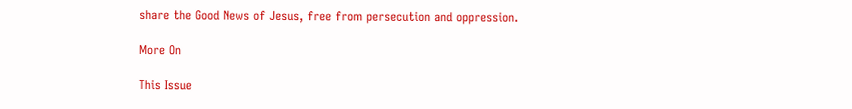share the Good News of Jesus, free from persecution and oppression.

More On

This Issue